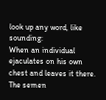look up any word, like sounding:
When an individual ejaculates on his own chest and leaves it there. The semen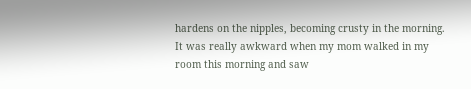hardens on the nipples, becoming crusty in the morning.
It was really awkward when my mom walked in my room this morning and saw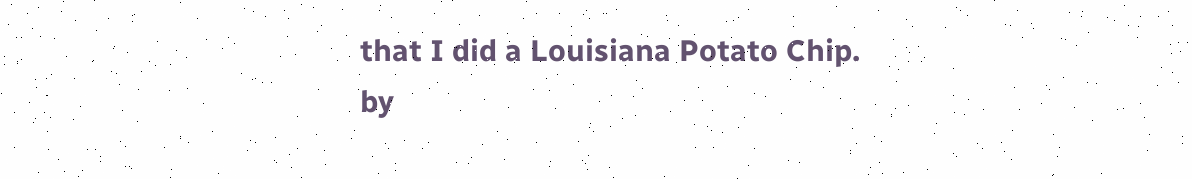that I did a Louisiana Potato Chip.
by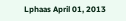Lphaas April 01, 2013